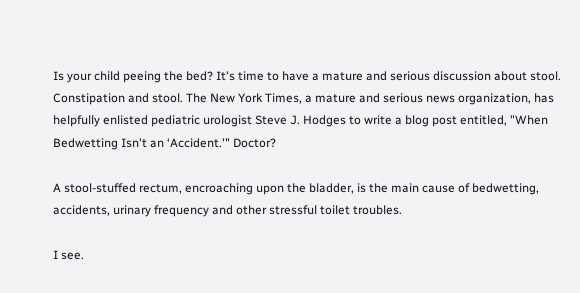Is your child peeing the bed? It's time to have a mature and serious discussion about stool. Constipation and stool. The New York Times, a mature and serious news organization, has helpfully enlisted pediatric urologist Steve J. Hodges to write a blog post entitled, "When Bedwetting Isn't an ‘Accident.'" Doctor?

A stool-stuffed rectum, encroaching upon the bladder, is the main cause of bedwetting, accidents, urinary frequency and other stressful toilet troubles.

I see.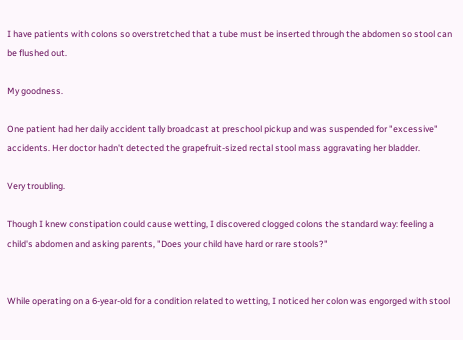I have patients with colons so overstretched that a tube must be inserted through the abdomen so stool can be flushed out.

My goodness.

One patient had her daily accident tally broadcast at preschool pickup and was suspended for "excessive" accidents. Her doctor hadn't detected the grapefruit-sized rectal stool mass aggravating her bladder.

Very troubling.

Though I knew constipation could cause wetting, I discovered clogged colons the standard way: feeling a child's abdomen and asking parents, "Does your child have hard or rare stools?"


While operating on a 6-year-old for a condition related to wetting, I noticed her colon was engorged with stool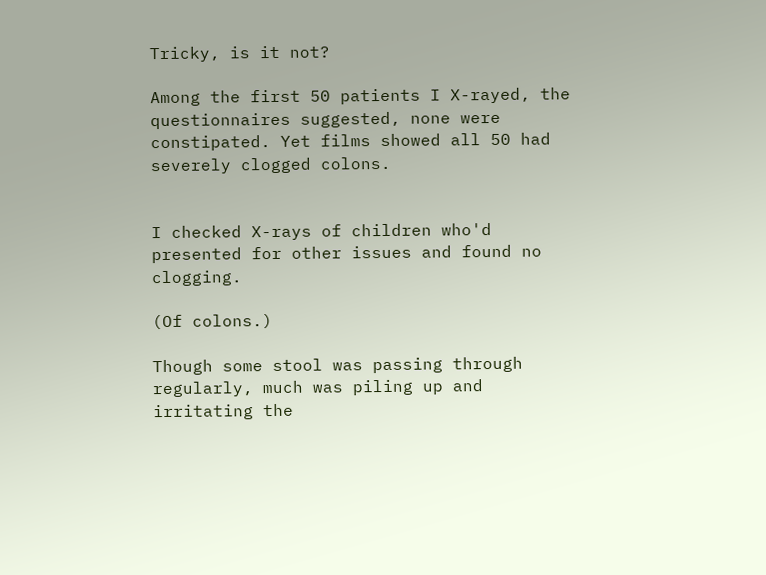Tricky, is it not?

Among the first 50 patients I X-rayed, the questionnaires suggested, none were constipated. Yet films showed all 50 had severely clogged colons.


I checked X-rays of children who'd presented for other issues and found no clogging.

(Of colons.)

Though some stool was passing through regularly, much was piling up and irritating the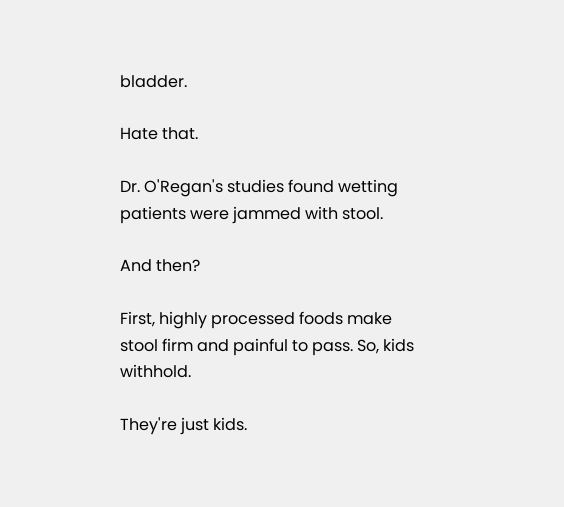bladder.

Hate that.

Dr. O'Regan's studies found wetting patients were jammed with stool.

And then?

First, highly processed foods make stool firm and painful to pass. So, kids withhold.

They're just kids.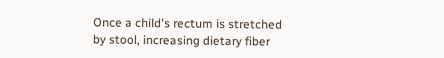Once a child's rectum is stretched by stool, increasing dietary fiber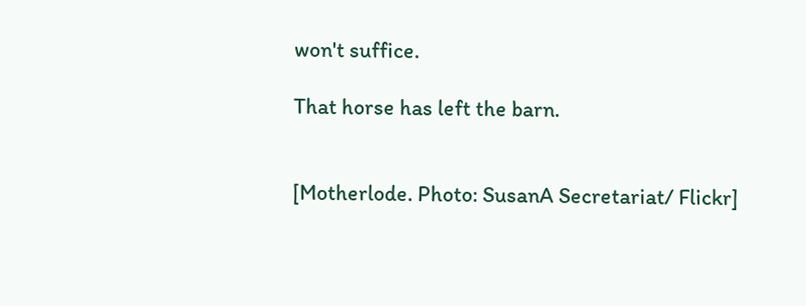won't suffice.

That horse has left the barn.


[Motherlode. Photo: SusanA Secretariat/ Flickr]